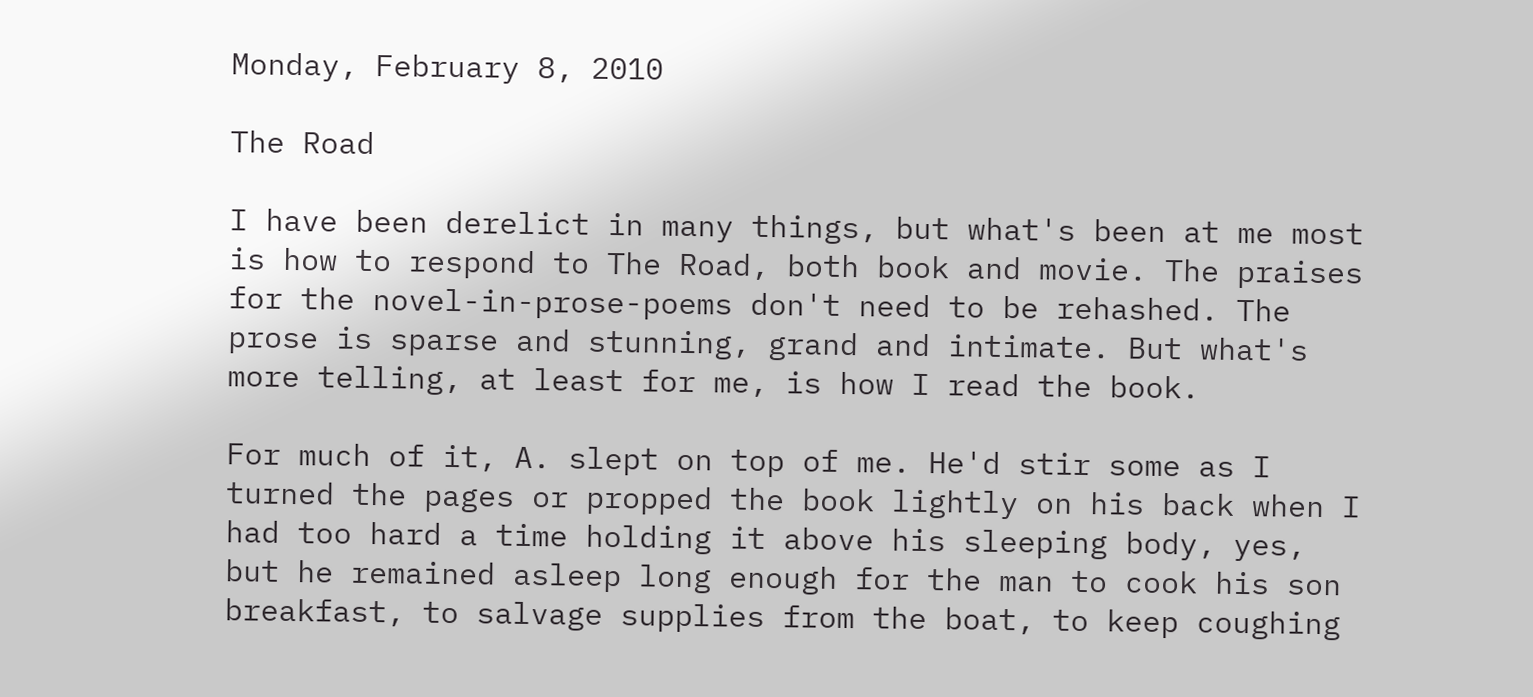Monday, February 8, 2010

The Road

I have been derelict in many things, but what's been at me most is how to respond to The Road, both book and movie. The praises for the novel-in-prose-poems don't need to be rehashed. The prose is sparse and stunning, grand and intimate. But what's more telling, at least for me, is how I read the book.

For much of it, A. slept on top of me. He'd stir some as I turned the pages or propped the book lightly on his back when I had too hard a time holding it above his sleeping body, yes, but he remained asleep long enough for the man to cook his son breakfast, to salvage supplies from the boat, to keep coughing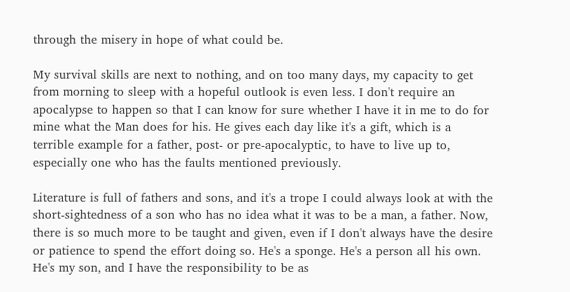through the misery in hope of what could be.

My survival skills are next to nothing, and on too many days, my capacity to get from morning to sleep with a hopeful outlook is even less. I don't require an apocalypse to happen so that I can know for sure whether I have it in me to do for mine what the Man does for his. He gives each day like it's a gift, which is a terrible example for a father, post- or pre-apocalyptic, to have to live up to, especially one who has the faults mentioned previously.

Literature is full of fathers and sons, and it's a trope I could always look at with the short-sightedness of a son who has no idea what it was to be a man, a father. Now, there is so much more to be taught and given, even if I don't always have the desire or patience to spend the effort doing so. He's a sponge. He's a person all his own. He's my son, and I have the responsibility to be as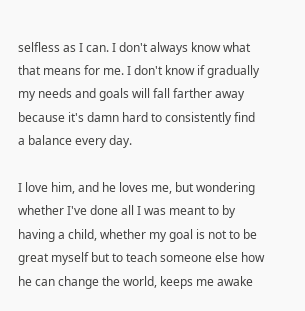selfless as I can. I don't always know what that means for me. I don't know if gradually my needs and goals will fall farther away because it's damn hard to consistently find a balance every day.

I love him, and he loves me, but wondering whether I've done all I was meant to by having a child, whether my goal is not to be great myself but to teach someone else how he can change the world, keeps me awake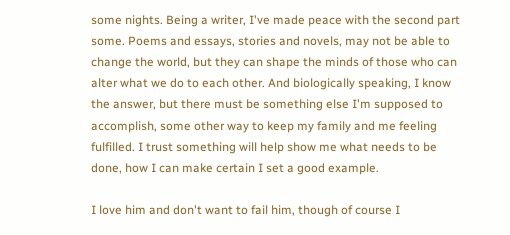some nights. Being a writer, I've made peace with the second part some. Poems and essays, stories and novels, may not be able to change the world, but they can shape the minds of those who can alter what we do to each other. And biologically speaking, I know the answer, but there must be something else I'm supposed to accomplish, some other way to keep my family and me feeling fulfilled. I trust something will help show me what needs to be done, how I can make certain I set a good example.

I love him and don't want to fail him, though of course I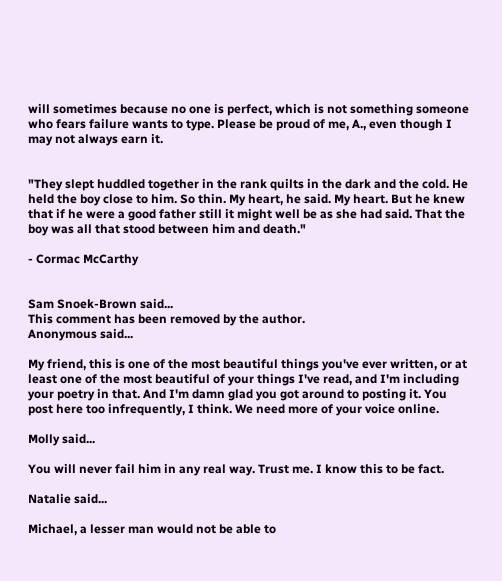will sometimes because no one is perfect, which is not something someone who fears failure wants to type. Please be proud of me, A., even though I may not always earn it.


"They slept huddled together in the rank quilts in the dark and the cold. He held the boy close to him. So thin. My heart, he said. My heart. But he knew that if he were a good father still it might well be as she had said. That the boy was all that stood between him and death."

- Cormac McCarthy


Sam Snoek-Brown said...
This comment has been removed by the author.
Anonymous said...

My friend, this is one of the most beautiful things you've ever written, or at least one of the most beautiful of your things I've read, and I'm including your poetry in that. And I'm damn glad you got around to posting it. You post here too infrequently, I think. We need more of your voice online.

Molly said...

You will never fail him in any real way. Trust me. I know this to be fact.

Natalie said...

Michael, a lesser man would not be able to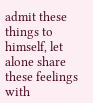admit these things to himself, let alone share these feelings with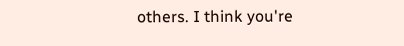others. I think you're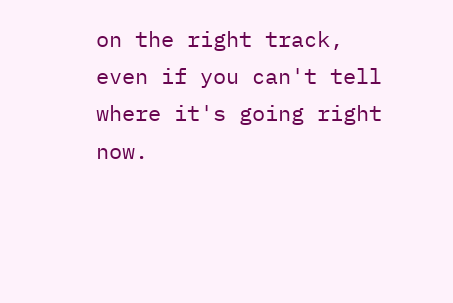on the right track, even if you can't tell where it's going right now.